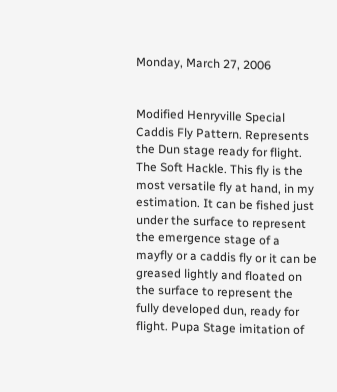Monday, March 27, 2006


Modified Henryville Special Caddis Fly Pattern. Represents the Dun stage ready for flight. The Soft Hackle. This fly is the most versatile fly at hand, in my estimation. It can be fished just under the surface to represent the emergence stage of a mayfly or a caddis fly or it can be greased lightly and floated on the surface to represent the fully developed dun, ready for flight. Pupa Stage imitation of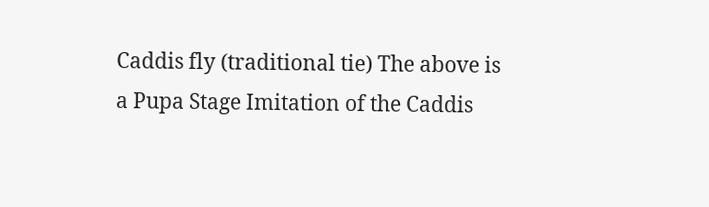Caddis fly (traditional tie) The above is a Pupa Stage Imitation of the Caddis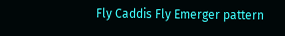Fly Caddis Fly Emerger pattern